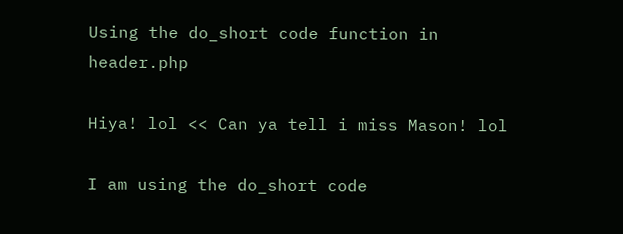Using the do_short code function in header.php

Hiya! lol << Can ya tell i miss Mason! lol

I am using the do_short code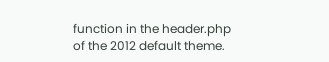function in the header.php of the 2012 default theme.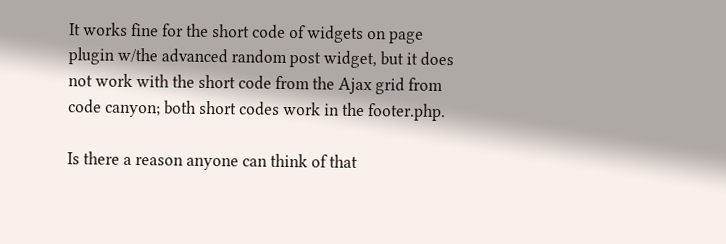It works fine for the short code of widgets on page plugin w/the advanced random post widget, but it does not work with the short code from the Ajax grid from code canyon; both short codes work in the footer.php.

Is there a reason anyone can think of that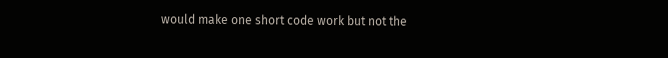would make one short code work but not the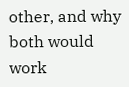other, and why both would work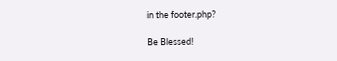in the footer.php?

Be Blessed!